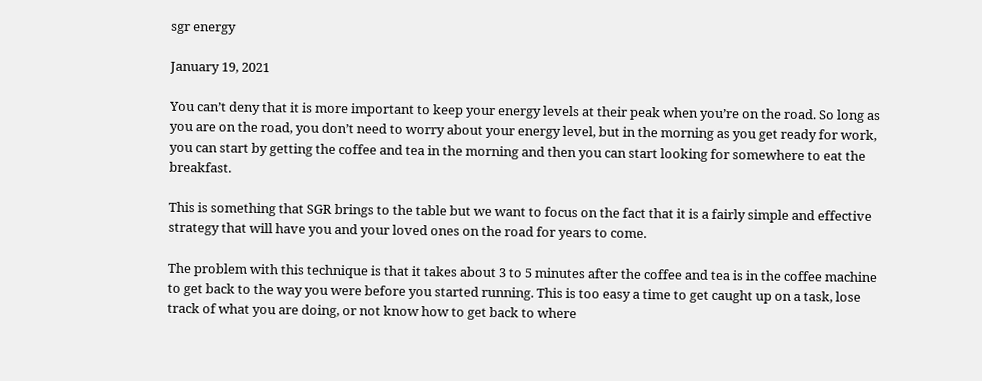sgr energy

January 19, 2021

You can’t deny that it is more important to keep your energy levels at their peak when you’re on the road. So long as you are on the road, you don’t need to worry about your energy level, but in the morning as you get ready for work, you can start by getting the coffee and tea in the morning and then you can start looking for somewhere to eat the breakfast.

This is something that SGR brings to the table but we want to focus on the fact that it is a fairly simple and effective strategy that will have you and your loved ones on the road for years to come.

The problem with this technique is that it takes about 3 to 5 minutes after the coffee and tea is in the coffee machine to get back to the way you were before you started running. This is too easy a time to get caught up on a task, lose track of what you are doing, or not know how to get back to where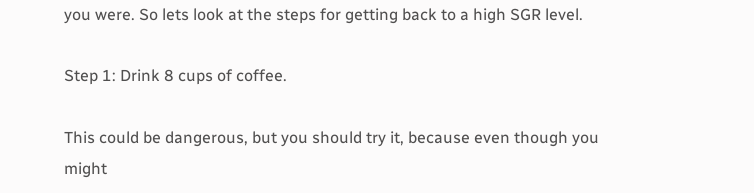you were. So lets look at the steps for getting back to a high SGR level.

Step 1: Drink 8 cups of coffee.

This could be dangerous, but you should try it, because even though you might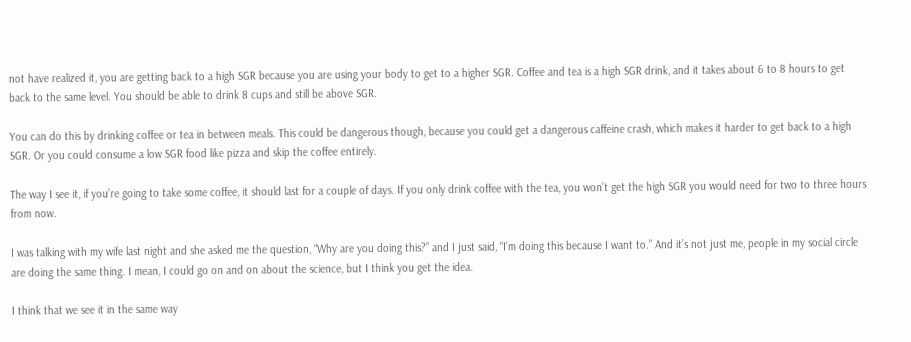not have realized it, you are getting back to a high SGR because you are using your body to get to a higher SGR. Coffee and tea is a high SGR drink, and it takes about 6 to 8 hours to get back to the same level. You should be able to drink 8 cups and still be above SGR.

You can do this by drinking coffee or tea in between meals. This could be dangerous though, because you could get a dangerous caffeine crash, which makes it harder to get back to a high SGR. Or you could consume a low SGR food like pizza and skip the coffee entirely.

The way I see it, if you’re going to take some coffee, it should last for a couple of days. If you only drink coffee with the tea, you won’t get the high SGR you would need for two to three hours from now.

I was talking with my wife last night and she asked me the question, “Why are you doing this?” and I just said, “I’m doing this because I want to.” And it’s not just me, people in my social circle are doing the same thing. I mean, I could go on and on about the science, but I think you get the idea.

I think that we see it in the same way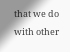that we do with other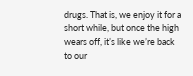drugs. That is, we enjoy it for a short while, but once the high wears off, it’s like we’re back to our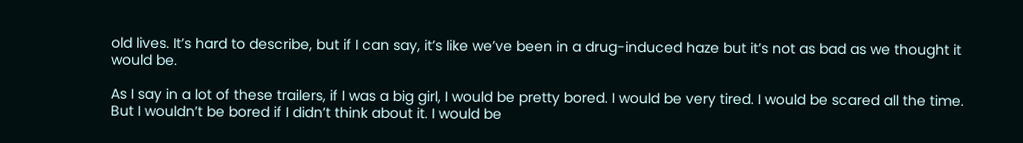old lives. It’s hard to describe, but if I can say, it’s like we’ve been in a drug-induced haze but it’s not as bad as we thought it would be.

As I say in a lot of these trailers, if I was a big girl, I would be pretty bored. I would be very tired. I would be scared all the time. But I wouldn’t be bored if I didn’t think about it. I would be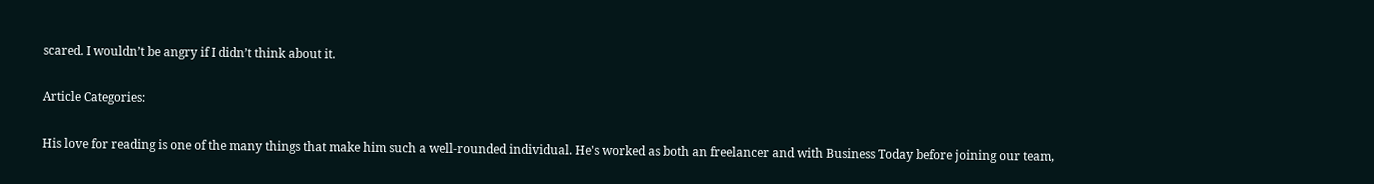scared. I wouldn’t be angry if I didn’t think about it.

Article Categories:

His love for reading is one of the many things that make him such a well-rounded individual. He's worked as both an freelancer and with Business Today before joining our team,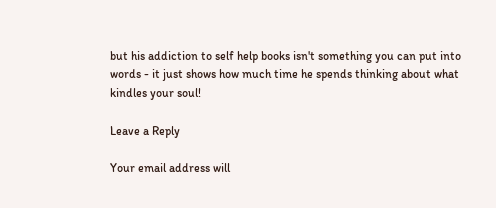but his addiction to self help books isn't something you can put into words - it just shows how much time he spends thinking about what kindles your soul!

Leave a Reply

Your email address will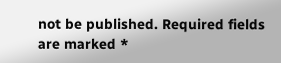not be published. Required fields are marked *